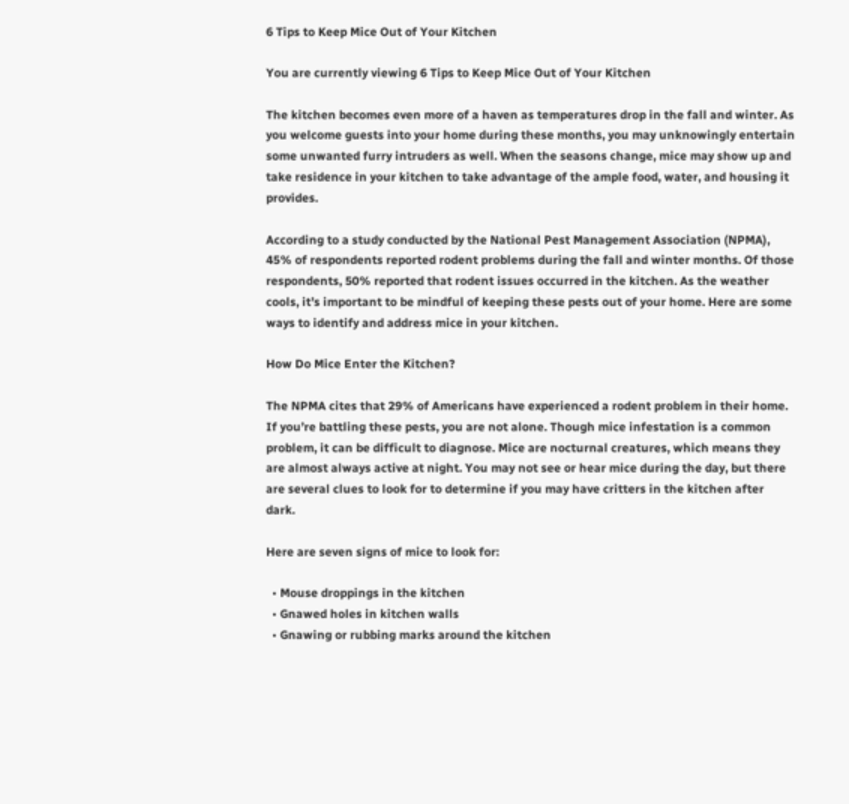6 Tips to Keep Mice Out of Your Kitchen

You are currently viewing 6 Tips to Keep Mice Out of Your Kitchen

The kitchen becomes even more of a haven as temperatures drop in the fall and winter. As you welcome guests into your home during these months, you may unknowingly entertain some unwanted furry intruders as well. When the seasons change, mice may show up and take residence in your kitchen to take advantage of the ample food, water, and housing it provides.

According to a study conducted by the National Pest Management Association (NPMA), 45% of respondents reported rodent problems during the fall and winter months. Of those respondents, 50% reported that rodent issues occurred in the kitchen. As the weather cools, it’s important to be mindful of keeping these pests out of your home. Here are some ways to identify and address mice in your kitchen.

How Do Mice Enter the Kitchen?

The NPMA cites that 29% of Americans have experienced a rodent problem in their home. If you’re battling these pests, you are not alone. Though mice infestation is a common problem, it can be difficult to diagnose. Mice are nocturnal creatures, which means they are almost always active at night. You may not see or hear mice during the day, but there are several clues to look for to determine if you may have critters in the kitchen after dark.

Here are seven signs of mice to look for:

  • Mouse droppings in the kitchen
  • Gnawed holes in kitchen walls
  • Gnawing or rubbing marks around the kitchen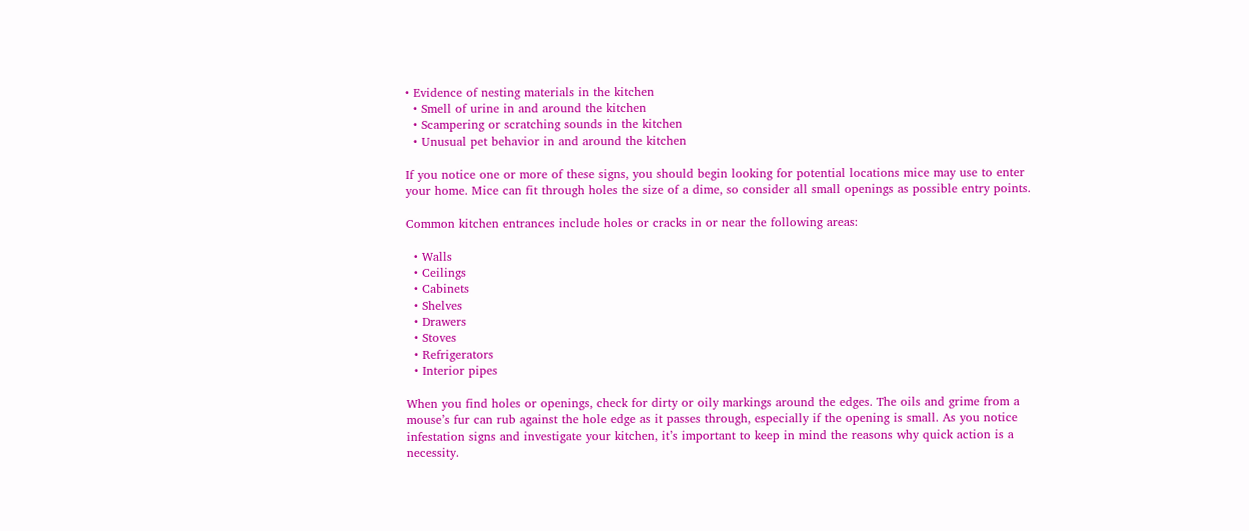• Evidence of nesting materials in the kitchen
  • Smell of urine in and around the kitchen
  • Scampering or scratching sounds in the kitchen
  • Unusual pet behavior in and around the kitchen

If you notice one or more of these signs, you should begin looking for potential locations mice may use to enter your home. Mice can fit through holes the size of a dime, so consider all small openings as possible entry points.

Common kitchen entrances include holes or cracks in or near the following areas:

  • Walls
  • Ceilings
  • Cabinets
  • Shelves
  • Drawers
  • Stoves
  • Refrigerators
  • Interior pipes

When you find holes or openings, check for dirty or oily markings around the edges. The oils and grime from a mouse’s fur can rub against the hole edge as it passes through, especially if the opening is small. As you notice infestation signs and investigate your kitchen, it’s important to keep in mind the reasons why quick action is a necessity.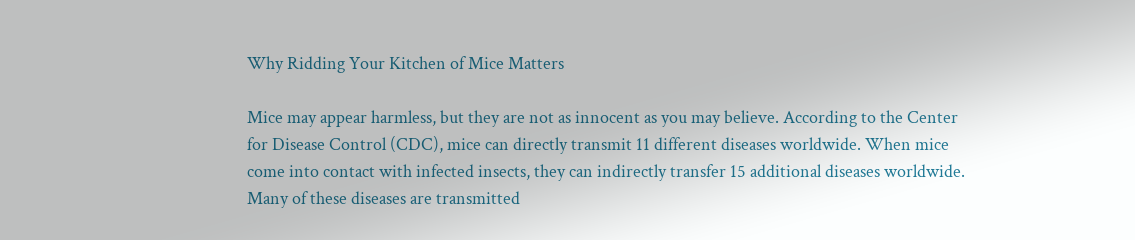Why Ridding Your Kitchen of Mice Matters

Mice may appear harmless, but they are not as innocent as you may believe. According to the Center for Disease Control (CDC), mice can directly transmit 11 different diseases worldwide. When mice come into contact with infected insects, they can indirectly transfer 15 additional diseases worldwide. Many of these diseases are transmitted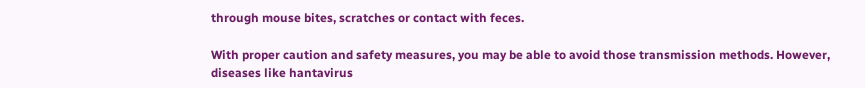through mouse bites, scratches or contact with feces.

With proper caution and safety measures, you may be able to avoid those transmission methods. However, diseases like hantavirus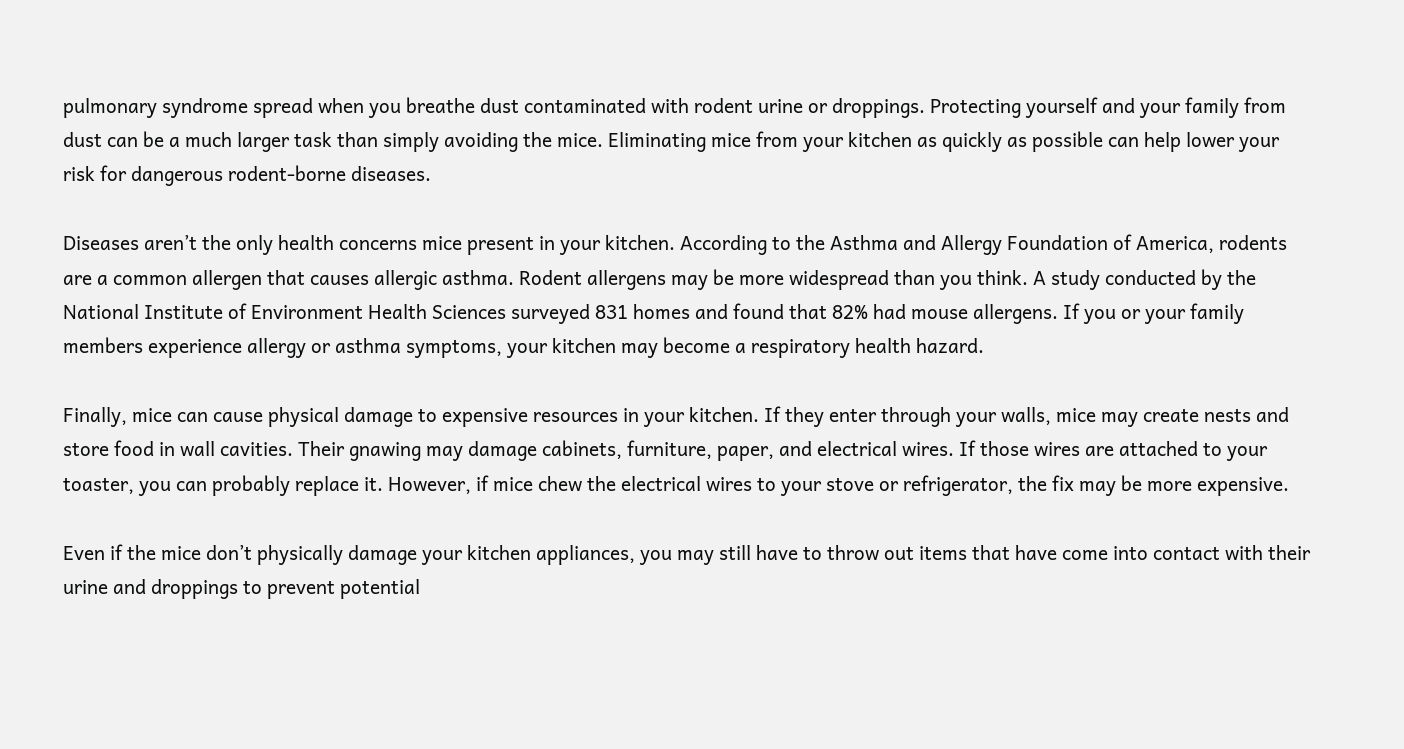pulmonary syndrome spread when you breathe dust contaminated with rodent urine or droppings. Protecting yourself and your family from dust can be a much larger task than simply avoiding the mice. Eliminating mice from your kitchen as quickly as possible can help lower your risk for dangerous rodent-borne diseases.

Diseases aren’t the only health concerns mice present in your kitchen. According to the Asthma and Allergy Foundation of America, rodents are a common allergen that causes allergic asthma. Rodent allergens may be more widespread than you think. A study conducted by the National Institute of Environment Health Sciences surveyed 831 homes and found that 82% had mouse allergens. If you or your family members experience allergy or asthma symptoms, your kitchen may become a respiratory health hazard.

Finally, mice can cause physical damage to expensive resources in your kitchen. If they enter through your walls, mice may create nests and store food in wall cavities. Their gnawing may damage cabinets, furniture, paper, and electrical wires. If those wires are attached to your toaster, you can probably replace it. However, if mice chew the electrical wires to your stove or refrigerator, the fix may be more expensive.

Even if the mice don’t physically damage your kitchen appliances, you may still have to throw out items that have come into contact with their urine and droppings to prevent potential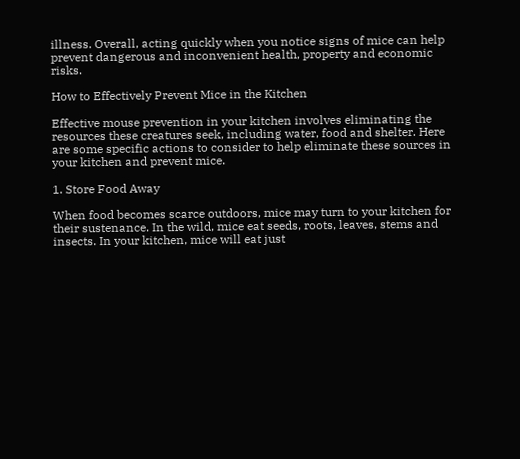illness. Overall, acting quickly when you notice signs of mice can help prevent dangerous and inconvenient health, property and economic risks.

How to Effectively Prevent Mice in the Kitchen

Effective mouse prevention in your kitchen involves eliminating the resources these creatures seek, including water, food and shelter. Here are some specific actions to consider to help eliminate these sources in your kitchen and prevent mice.

1. Store Food Away

When food becomes scarce outdoors, mice may turn to your kitchen for their sustenance. In the wild, mice eat seeds, roots, leaves, stems and insects. In your kitchen, mice will eat just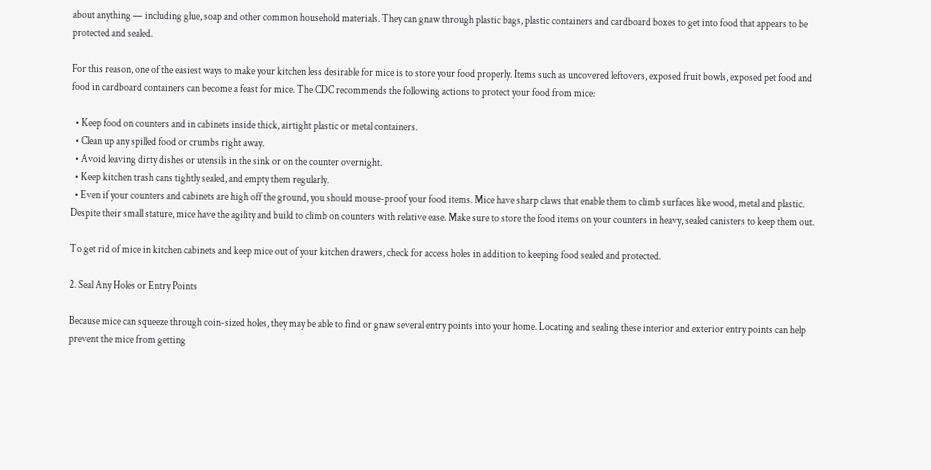about anything — including glue, soap and other common household materials. They can gnaw through plastic bags, plastic containers and cardboard boxes to get into food that appears to be protected and sealed.

For this reason, one of the easiest ways to make your kitchen less desirable for mice is to store your food properly. Items such as uncovered leftovers, exposed fruit bowls, exposed pet food and food in cardboard containers can become a feast for mice. The CDC recommends the following actions to protect your food from mice:

  • Keep food on counters and in cabinets inside thick, airtight plastic or metal containers.
  • Clean up any spilled food or crumbs right away.
  • Avoid leaving dirty dishes or utensils in the sink or on the counter overnight.
  • Keep kitchen trash cans tightly sealed, and empty them regularly.
  • Even if your counters and cabinets are high off the ground, you should mouse-proof your food items. Mice have sharp claws that enable them to climb surfaces like wood, metal and plastic. Despite their small stature, mice have the agility and build to climb on counters with relative ease. Make sure to store the food items on your counters in heavy, sealed canisters to keep them out.

To get rid of mice in kitchen cabinets and keep mice out of your kitchen drawers, check for access holes in addition to keeping food sealed and protected.

2. Seal Any Holes or Entry Points

Because mice can squeeze through coin-sized holes, they may be able to find or gnaw several entry points into your home. Locating and sealing these interior and exterior entry points can help prevent the mice from getting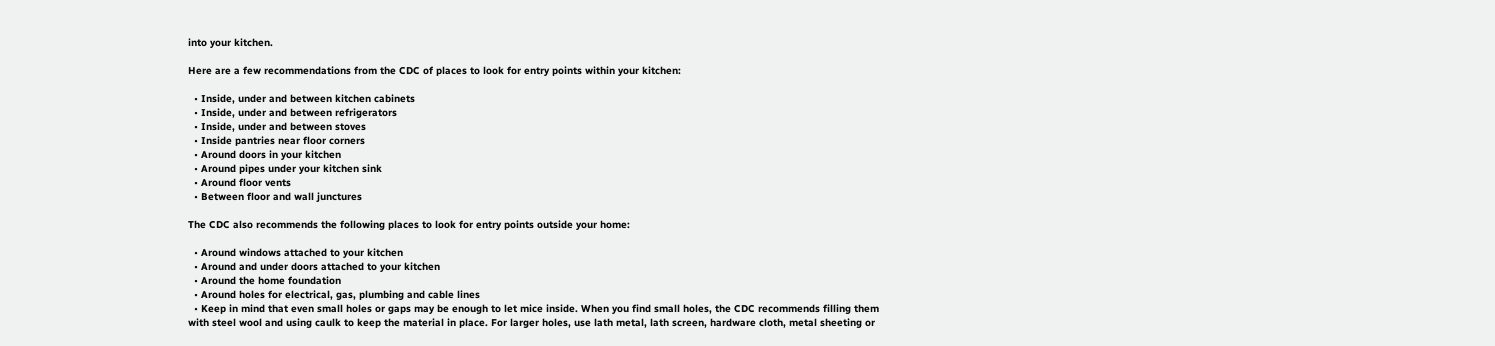into your kitchen.

Here are a few recommendations from the CDC of places to look for entry points within your kitchen:

  • Inside, under and between kitchen cabinets
  • Inside, under and between refrigerators
  • Inside, under and between stoves
  • Inside pantries near floor corners
  • Around doors in your kitchen
  • Around pipes under your kitchen sink
  • Around floor vents
  • Between floor and wall junctures

The CDC also recommends the following places to look for entry points outside your home:

  • Around windows attached to your kitchen
  • Around and under doors attached to your kitchen
  • Around the home foundation
  • Around holes for electrical, gas, plumbing and cable lines
  • Keep in mind that even small holes or gaps may be enough to let mice inside. When you find small holes, the CDC recommends filling them with steel wool and using caulk to keep the material in place. For larger holes, use lath metal, lath screen, hardware cloth, metal sheeting or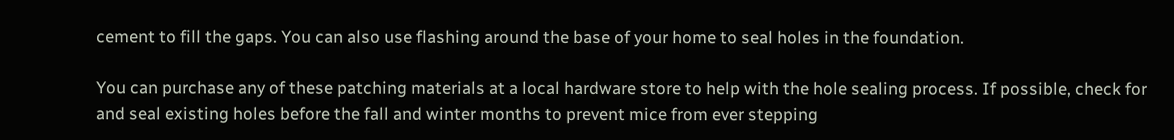cement to fill the gaps. You can also use flashing around the base of your home to seal holes in the foundation.

You can purchase any of these patching materials at a local hardware store to help with the hole sealing process. If possible, check for and seal existing holes before the fall and winter months to prevent mice from ever stepping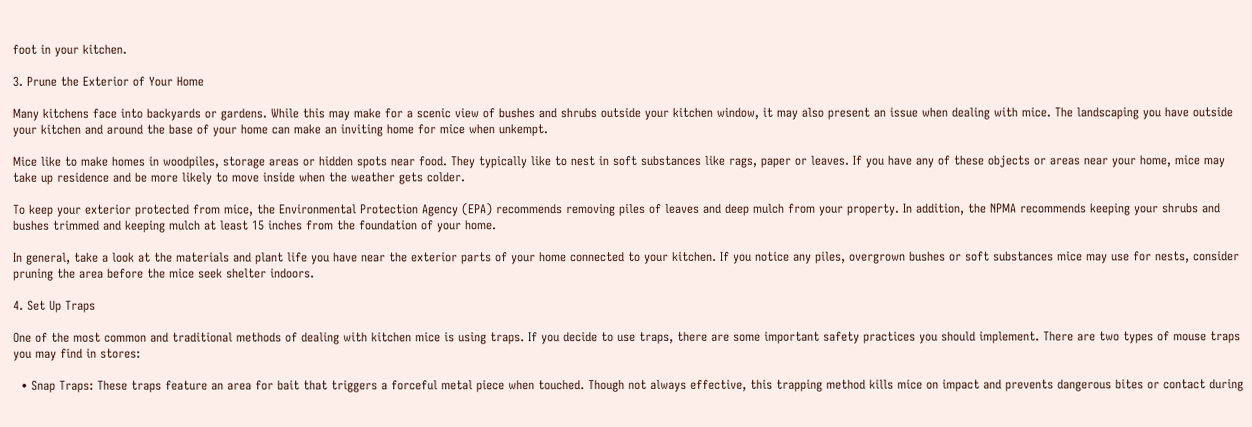foot in your kitchen.

3. Prune the Exterior of Your Home

Many kitchens face into backyards or gardens. While this may make for a scenic view of bushes and shrubs outside your kitchen window, it may also present an issue when dealing with mice. The landscaping you have outside your kitchen and around the base of your home can make an inviting home for mice when unkempt.

Mice like to make homes in woodpiles, storage areas or hidden spots near food. They typically like to nest in soft substances like rags, paper or leaves. If you have any of these objects or areas near your home, mice may take up residence and be more likely to move inside when the weather gets colder.

To keep your exterior protected from mice, the Environmental Protection Agency (EPA) recommends removing piles of leaves and deep mulch from your property. In addition, the NPMA recommends keeping your shrubs and bushes trimmed and keeping mulch at least 15 inches from the foundation of your home.

In general, take a look at the materials and plant life you have near the exterior parts of your home connected to your kitchen. If you notice any piles, overgrown bushes or soft substances mice may use for nests, consider pruning the area before the mice seek shelter indoors.

4. Set Up Traps

One of the most common and traditional methods of dealing with kitchen mice is using traps. If you decide to use traps, there are some important safety practices you should implement. There are two types of mouse traps you may find in stores:

  • Snap Traps: These traps feature an area for bait that triggers a forceful metal piece when touched. Though not always effective, this trapping method kills mice on impact and prevents dangerous bites or contact during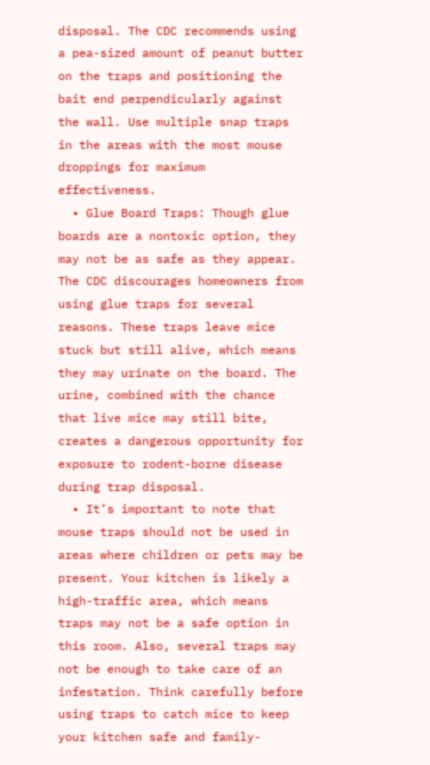disposal. The CDC recommends using a pea-sized amount of peanut butter on the traps and positioning the bait end perpendicularly against the wall. Use multiple snap traps in the areas with the most mouse droppings for maximum effectiveness.
  • Glue Board Traps: Though glue boards are a nontoxic option, they may not be as safe as they appear. The CDC discourages homeowners from using glue traps for several reasons. These traps leave mice stuck but still alive, which means they may urinate on the board. The urine, combined with the chance that live mice may still bite, creates a dangerous opportunity for exposure to rodent-borne disease during trap disposal.
  • It’s important to note that mouse traps should not be used in areas where children or pets may be present. Your kitchen is likely a high-traffic area, which means traps may not be a safe option in this room. Also, several traps may not be enough to take care of an infestation. Think carefully before using traps to catch mice to keep your kitchen safe and family-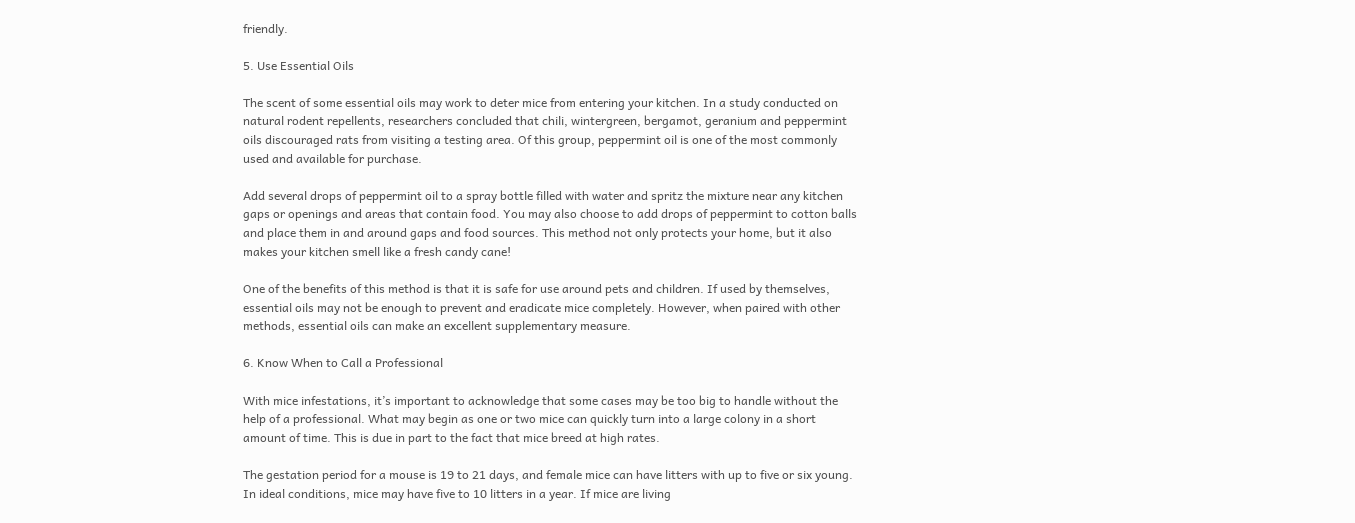friendly.

5. Use Essential Oils

The scent of some essential oils may work to deter mice from entering your kitchen. In a study conducted on natural rodent repellents, researchers concluded that chili, wintergreen, bergamot, geranium and peppermint oils discouraged rats from visiting a testing area. Of this group, peppermint oil is one of the most commonly used and available for purchase.

Add several drops of peppermint oil to a spray bottle filled with water and spritz the mixture near any kitchen gaps or openings and areas that contain food. You may also choose to add drops of peppermint to cotton balls and place them in and around gaps and food sources. This method not only protects your home, but it also makes your kitchen smell like a fresh candy cane!

One of the benefits of this method is that it is safe for use around pets and children. If used by themselves, essential oils may not be enough to prevent and eradicate mice completely. However, when paired with other methods, essential oils can make an excellent supplementary measure.

6. Know When to Call a Professional

With mice infestations, it’s important to acknowledge that some cases may be too big to handle without the help of a professional. What may begin as one or two mice can quickly turn into a large colony in a short amount of time. This is due in part to the fact that mice breed at high rates.

The gestation period for a mouse is 19 to 21 days, and female mice can have litters with up to five or six young. In ideal conditions, mice may have five to 10 litters in a year. If mice are living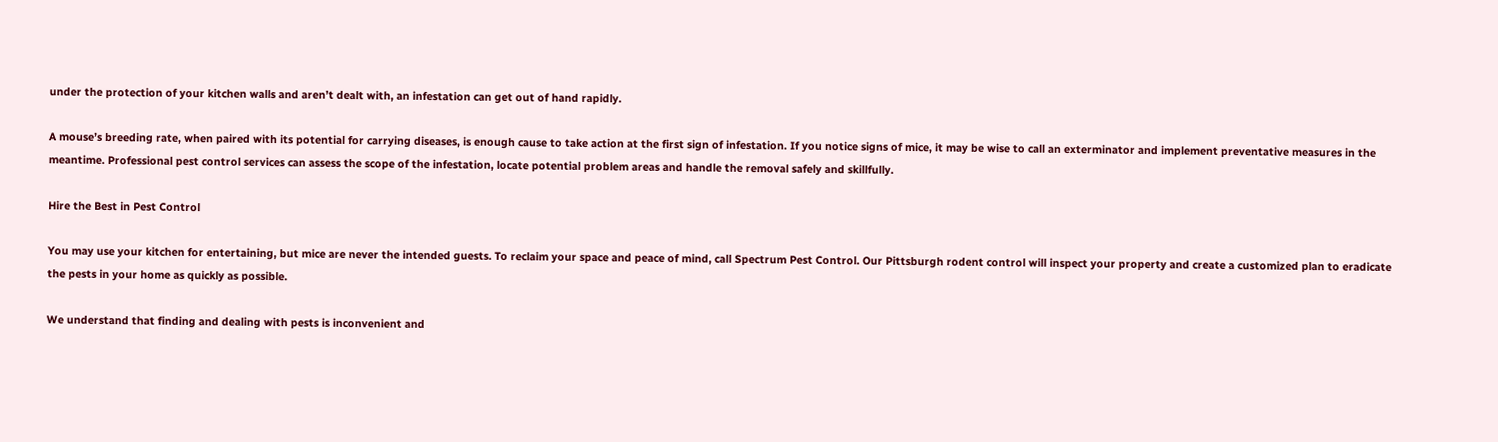under the protection of your kitchen walls and aren’t dealt with, an infestation can get out of hand rapidly.

A mouse’s breeding rate, when paired with its potential for carrying diseases, is enough cause to take action at the first sign of infestation. If you notice signs of mice, it may be wise to call an exterminator and implement preventative measures in the meantime. Professional pest control services can assess the scope of the infestation, locate potential problem areas and handle the removal safely and skillfully.

Hire the Best in Pest Control

You may use your kitchen for entertaining, but mice are never the intended guests. To reclaim your space and peace of mind, call Spectrum Pest Control. Our Pittsburgh rodent control will inspect your property and create a customized plan to eradicate the pests in your home as quickly as possible.

We understand that finding and dealing with pests is inconvenient and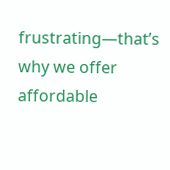frustrating—that’s why we offer affordable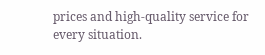prices and high-quality service for every situation.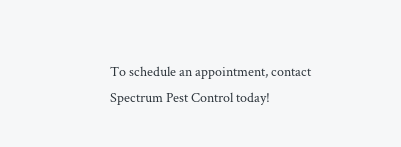To schedule an appointment, contact Spectrum Pest Control today!